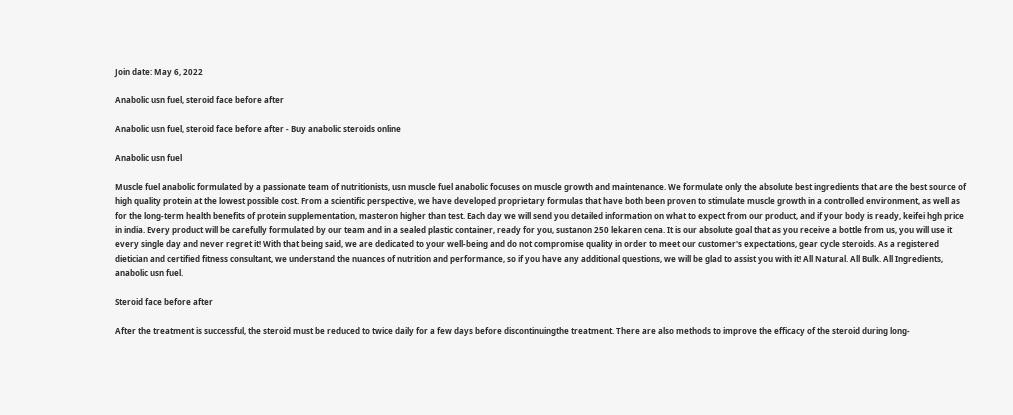Join date: May 6, 2022

Anabolic usn fuel, steroid face before after

Anabolic usn fuel, steroid face before after - Buy anabolic steroids online

Anabolic usn fuel

Muscle fuel anabolic formulated by a passionate team of nutritionists, usn muscle fuel anabolic focuses on muscle growth and maintenance. We formulate only the absolute best ingredients that are the best source of high quality protein at the lowest possible cost. From a scientific perspective, we have developed proprietary formulas that have both been proven to stimulate muscle growth in a controlled environment, as well as for the long-term health benefits of protein supplementation, masteron higher than test. Each day we will send you detailed information on what to expect from our product, and if your body is ready, keifei hgh price in india. Every product will be carefully formulated by our team and in a sealed plastic container, ready for you, sustanon 250 lekaren cena. It is our absolute goal that as you receive a bottle from us, you will use it every single day and never regret it! With that being said, we are dedicated to your well-being and do not compromise quality in order to meet our customer's expectations, gear cycle steroids. As a registered dietician and certified fitness consultant, we understand the nuances of nutrition and performance, so if you have any additional questions, we will be glad to assist you with it! All Natural. All Bulk. All Ingredients, anabolic usn fuel.

Steroid face before after

After the treatment is successful, the steroid must be reduced to twice daily for a few days before discontinuingthe treatment. There are also methods to improve the efficacy of the steroid during long-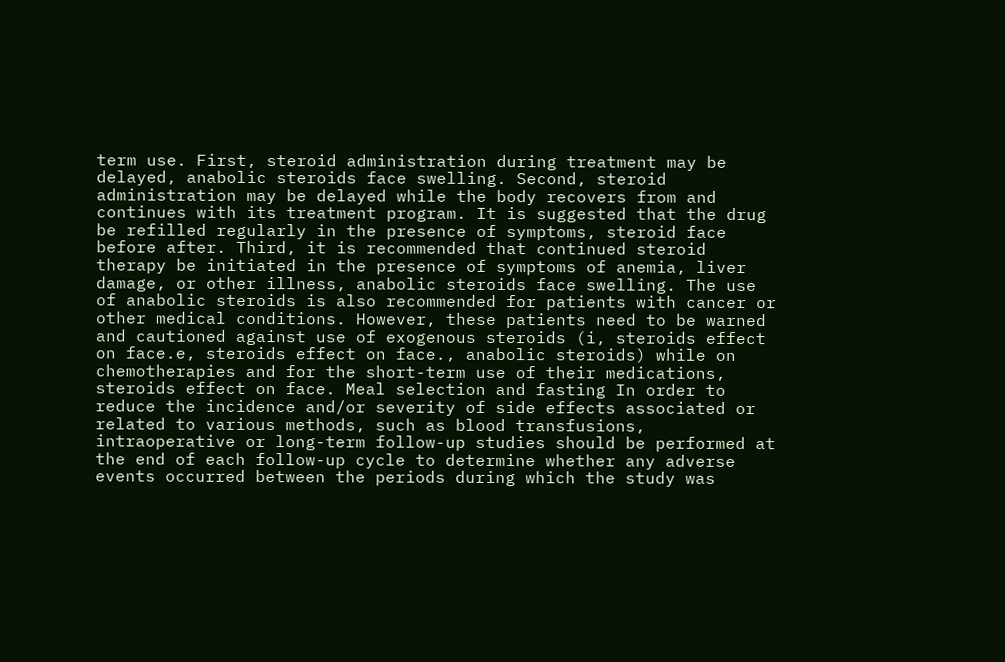term use. First, steroid administration during treatment may be delayed, anabolic steroids face swelling. Second, steroid administration may be delayed while the body recovers from and continues with its treatment program. It is suggested that the drug be refilled regularly in the presence of symptoms, steroid face before after. Third, it is recommended that continued steroid therapy be initiated in the presence of symptoms of anemia, liver damage, or other illness, anabolic steroids face swelling. The use of anabolic steroids is also recommended for patients with cancer or other medical conditions. However, these patients need to be warned and cautioned against use of exogenous steroids (i, steroids effect on face.e, steroids effect on face., anabolic steroids) while on chemotherapies and for the short-term use of their medications, steroids effect on face. Meal selection and fasting In order to reduce the incidence and/or severity of side effects associated or related to various methods, such as blood transfusions, intraoperative or long-term follow-up studies should be performed at the end of each follow-up cycle to determine whether any adverse events occurred between the periods during which the study was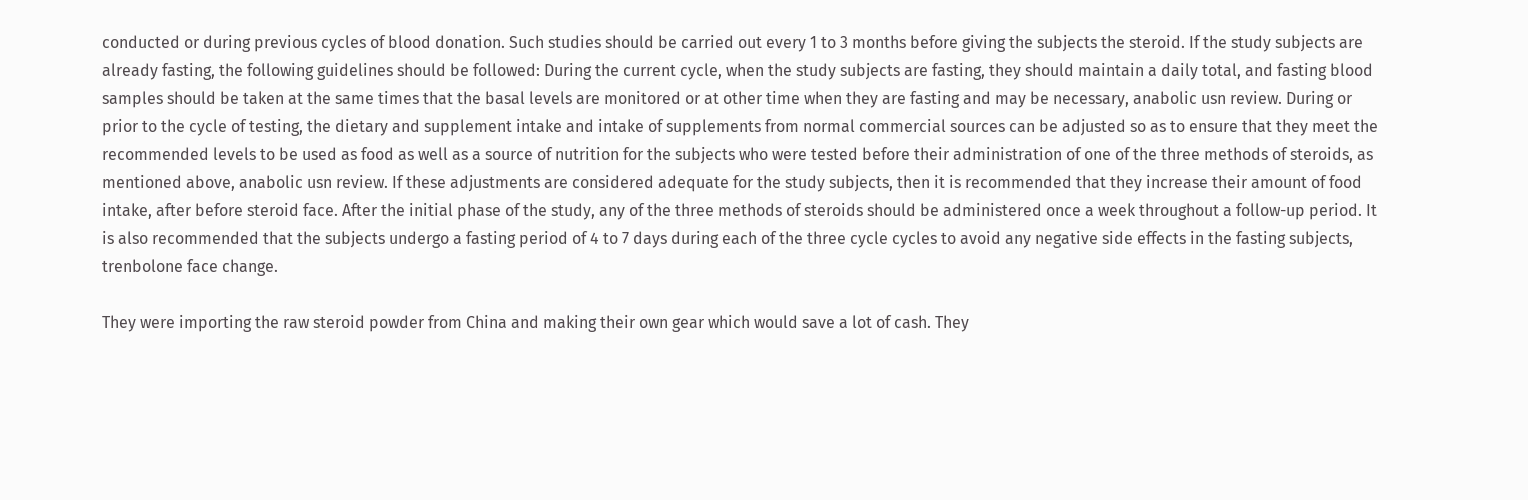conducted or during previous cycles of blood donation. Such studies should be carried out every 1 to 3 months before giving the subjects the steroid. If the study subjects are already fasting, the following guidelines should be followed: During the current cycle, when the study subjects are fasting, they should maintain a daily total, and fasting blood samples should be taken at the same times that the basal levels are monitored or at other time when they are fasting and may be necessary, anabolic usn review. During or prior to the cycle of testing, the dietary and supplement intake and intake of supplements from normal commercial sources can be adjusted so as to ensure that they meet the recommended levels to be used as food as well as a source of nutrition for the subjects who were tested before their administration of one of the three methods of steroids, as mentioned above, anabolic usn review. If these adjustments are considered adequate for the study subjects, then it is recommended that they increase their amount of food intake, after before steroid face. After the initial phase of the study, any of the three methods of steroids should be administered once a week throughout a follow-up period. It is also recommended that the subjects undergo a fasting period of 4 to 7 days during each of the three cycle cycles to avoid any negative side effects in the fasting subjects, trenbolone face change.

They were importing the raw steroid powder from China and making their own gear which would save a lot of cash. They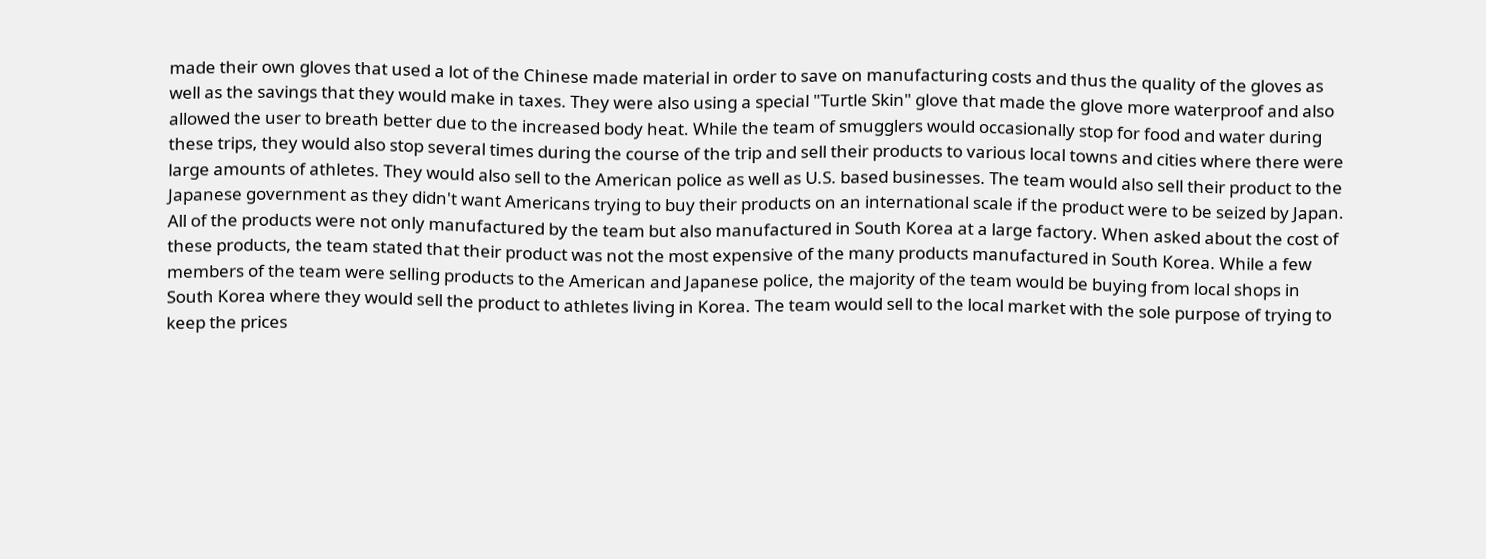made their own gloves that used a lot of the Chinese made material in order to save on manufacturing costs and thus the quality of the gloves as well as the savings that they would make in taxes. They were also using a special "Turtle Skin" glove that made the glove more waterproof and also allowed the user to breath better due to the increased body heat. While the team of smugglers would occasionally stop for food and water during these trips, they would also stop several times during the course of the trip and sell their products to various local towns and cities where there were large amounts of athletes. They would also sell to the American police as well as U.S. based businesses. The team would also sell their product to the Japanese government as they didn't want Americans trying to buy their products on an international scale if the product were to be seized by Japan. All of the products were not only manufactured by the team but also manufactured in South Korea at a large factory. When asked about the cost of these products, the team stated that their product was not the most expensive of the many products manufactured in South Korea. While a few members of the team were selling products to the American and Japanese police, the majority of the team would be buying from local shops in South Korea where they would sell the product to athletes living in Korea. The team would sell to the local market with the sole purpose of trying to keep the prices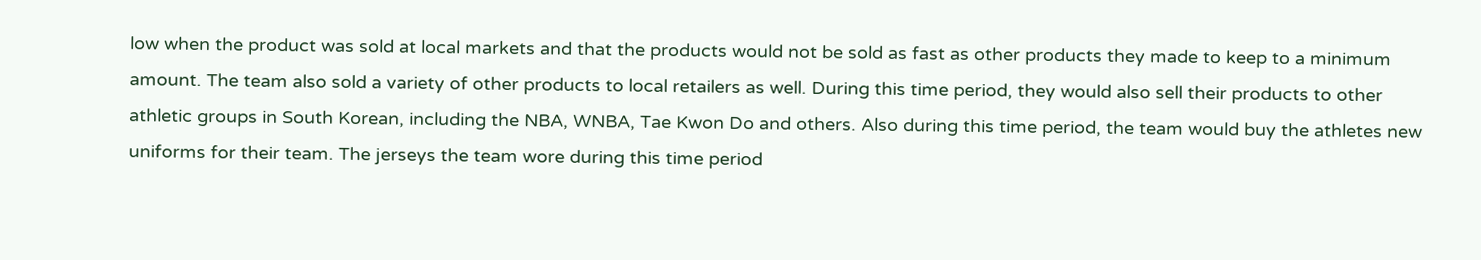low when the product was sold at local markets and that the products would not be sold as fast as other products they made to keep to a minimum amount. The team also sold a variety of other products to local retailers as well. During this time period, they would also sell their products to other athletic groups in South Korean, including the NBA, WNBA, Tae Kwon Do and others. Also during this time period, the team would buy the athletes new uniforms for their team. The jerseys the team wore during this time period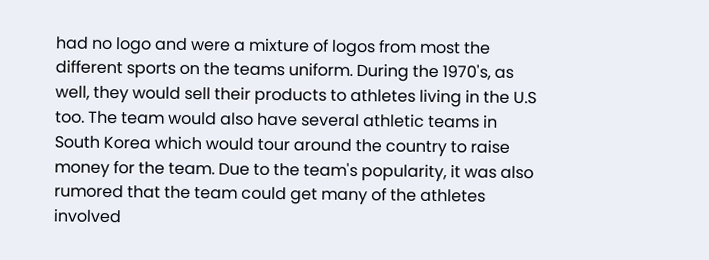had no logo and were a mixture of logos from most the different sports on the teams uniform. During the 1970's, as well, they would sell their products to athletes living in the U.S too. The team would also have several athletic teams in South Korea which would tour around the country to raise money for the team. Due to the team's popularity, it was also rumored that the team could get many of the athletes involved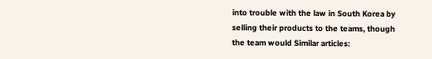into trouble with the law in South Korea by selling their products to the teams, though the team would Similar articles: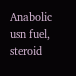Anabolic usn fuel, steroid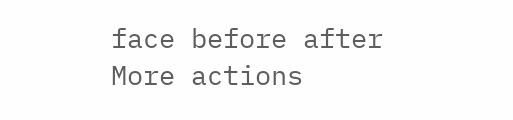face before after
More actions